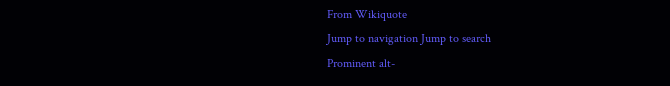From Wikiquote
Jump to navigation Jump to search
Prominent alt-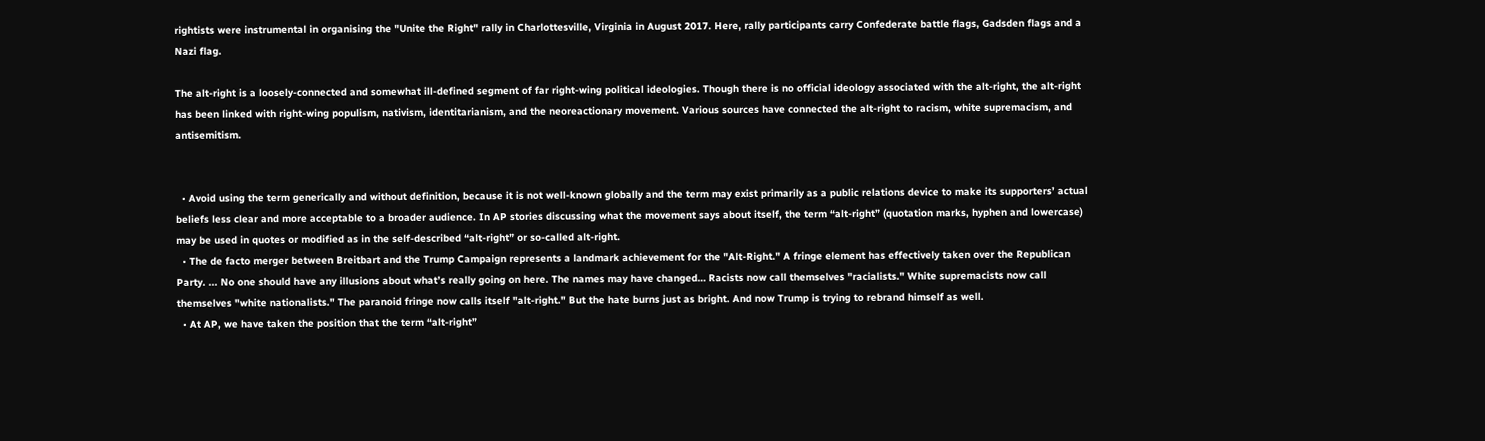rightists were instrumental in organising the "Unite the Right" rally in Charlottesville, Virginia in August 2017. Here, rally participants carry Confederate battle flags, Gadsden flags and a Nazi flag.

The alt-right is a loosely-connected and somewhat ill-defined segment of far right-wing political ideologies. Though there is no official ideology associated with the alt-right, the alt-right has been linked with right-wing populism, nativism, identitarianism, and the neoreactionary movement. Various sources have connected the alt-right to racism, white supremacism, and antisemitism.


  • Avoid using the term generically and without definition, because it is not well-known globally and the term may exist primarily as a public relations device to make its supporters’ actual beliefs less clear and more acceptable to a broader audience. In AP stories discussing what the movement says about itself, the term “alt-right” (quotation marks, hyphen and lowercase) may be used in quotes or modified as in the self-described “alt-right” or so-called alt-right.
  • The de facto merger between Breitbart and the Trump Campaign represents a landmark achievement for the "Alt-Right." A fringe element has effectively taken over the Republican Party. ... No one should have any illusions about what’s really going on here. The names may have changed… Racists now call themselves "racialists." White supremacists now call themselves "white nationalists." The paranoid fringe now calls itself "alt-right." But the hate burns just as bright. And now Trump is trying to rebrand himself as well.
  • At AP, we have taken the position that the term “alt-right”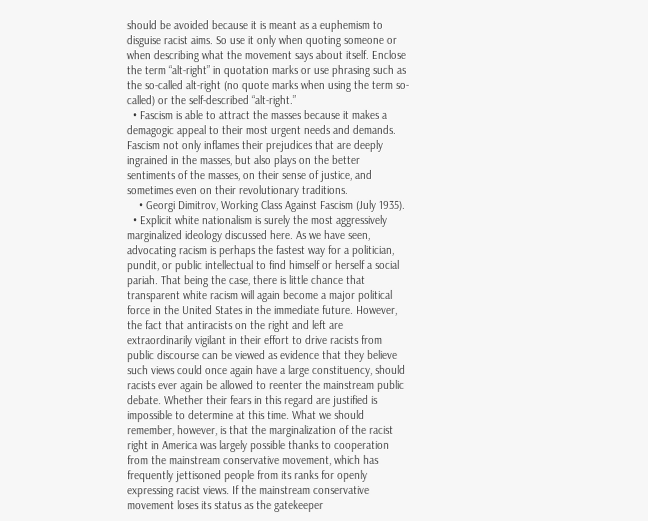should be avoided because it is meant as a euphemism to disguise racist aims. So use it only when quoting someone or when describing what the movement says about itself. Enclose the term “alt-right” in quotation marks or use phrasing such as the so-called alt-right (no quote marks when using the term so-called) or the self-described “alt-right.”
  • Fascism is able to attract the masses because it makes a demagogic appeal to their most urgent needs and demands. Fascism not only inflames their prejudices that are deeply ingrained in the masses, but also plays on the better sentiments of the masses, on their sense of justice, and sometimes even on their revolutionary traditions.
    • Georgi Dimitrov, Working Class Against Fascism (July 1935).
  • Explicit white nationalism is surely the most aggressively marginalized ideology discussed here. As we have seen, advocating racism is perhaps the fastest way for a politician, pundit, or public intellectual to find himself or herself a social pariah. That being the case, there is little chance that transparent white racism will again become a major political force in the United States in the immediate future. However, the fact that antiracists on the right and left are extraordinarily vigilant in their effort to drive racists from public discourse can be viewed as evidence that they believe such views could once again have a large constituency, should racists ever again be allowed to reenter the mainstream public debate. Whether their fears in this regard are justified is impossible to determine at this time. What we should remember, however, is that the marginalization of the racist right in America was largely possible thanks to cooperation from the mainstream conservative movement, which has frequently jettisoned people from its ranks for openly expressing racist views. If the mainstream conservative movement loses its status as the gatekeeper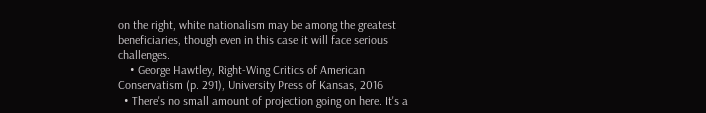on the right, white nationalism may be among the greatest beneficiaries, though even in this case it will face serious challenges.
    • George Hawtley, Right-Wing Critics of American Conservatism (p. 291), University Press of Kansas, 2016
  • There's no small amount of projection going on here. It's a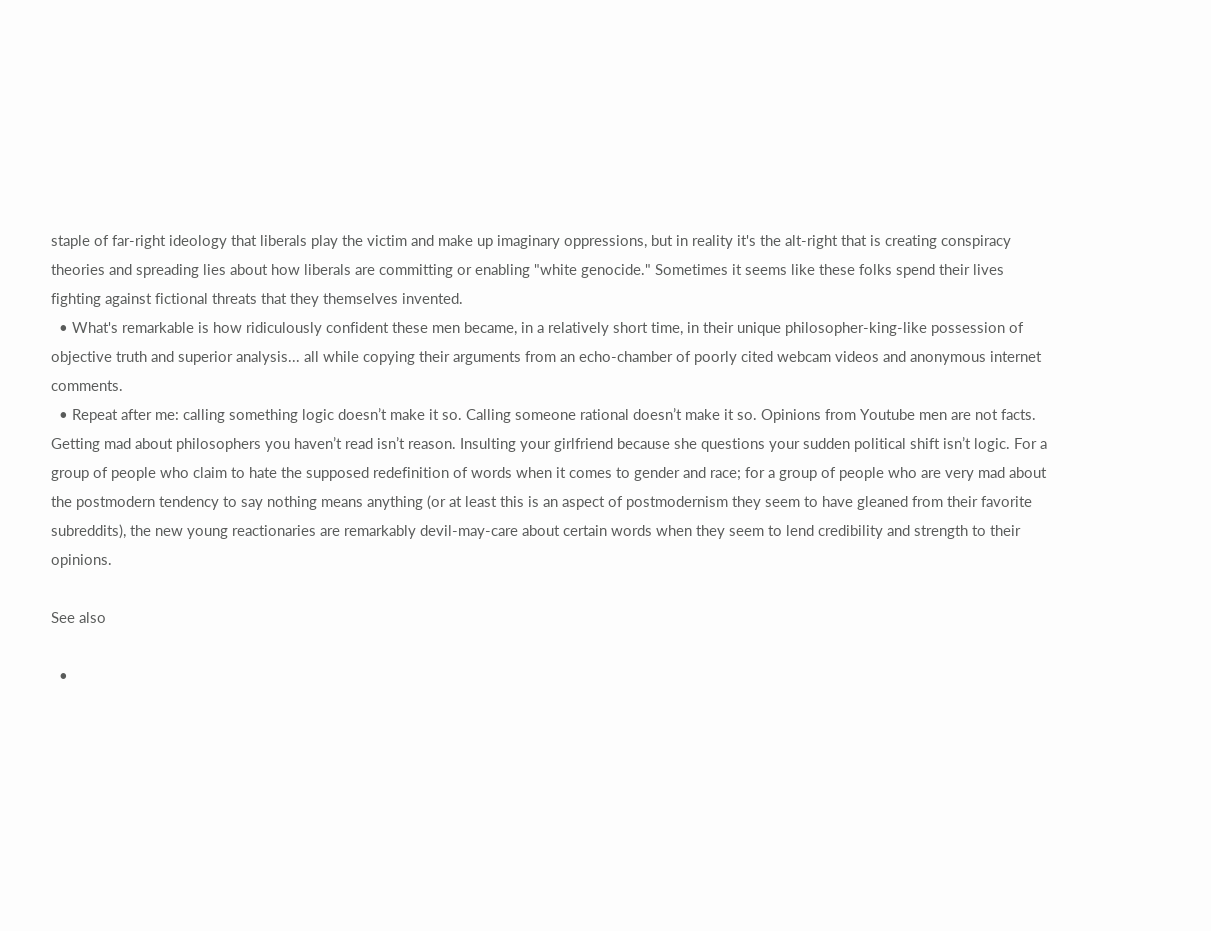staple of far-right ideology that liberals play the victim and make up imaginary oppressions, but in reality it's the alt-right that is creating conspiracy theories and spreading lies about how liberals are committing or enabling "white genocide." Sometimes it seems like these folks spend their lives fighting against fictional threats that they themselves invented.
  • What's remarkable is how ridiculously confident these men became, in a relatively short time, in their unique philosopher-king-like possession of objective truth and superior analysis... all while copying their arguments from an echo-chamber of poorly cited webcam videos and anonymous internet comments.
  • Repeat after me: calling something logic doesn’t make it so. Calling someone rational doesn’t make it so. Opinions from Youtube men are not facts. Getting mad about philosophers you haven’t read isn’t reason. Insulting your girlfriend because she questions your sudden political shift isn’t logic. For a group of people who claim to hate the supposed redefinition of words when it comes to gender and race; for a group of people who are very mad about the postmodern tendency to say nothing means anything (or at least this is an aspect of postmodernism they seem to have gleaned from their favorite subreddits), the new young reactionaries are remarkably devil-may-care about certain words when they seem to lend credibility and strength to their opinions.

See also

  •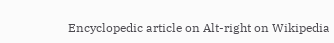Encyclopedic article on Alt-right on Wikipedia